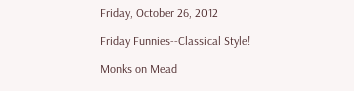Friday, October 26, 2012

Friday Funnies--Classical Style!

Monks on Mead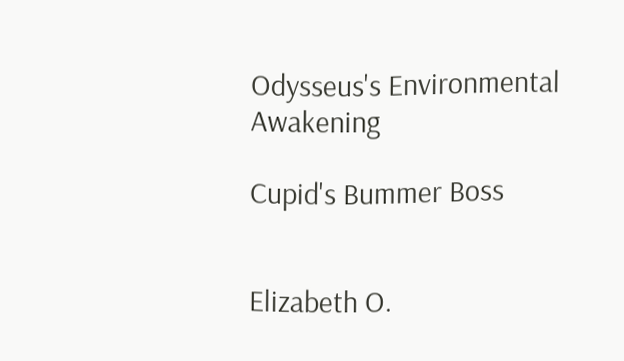Odysseus's Environmental Awakening

Cupid's Bummer Boss


Elizabeth O.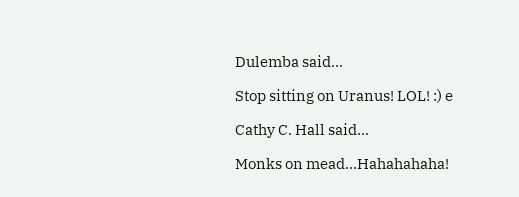Dulemba said...

Stop sitting on Uranus! LOL! :) e

Cathy C. Hall said...

Monks on mead...Hahahahaha!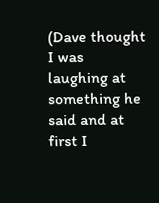(Dave thought I was laughing at something he said and at first I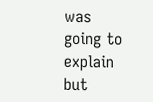was going to explain but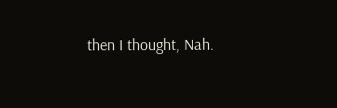then I thought, Nah.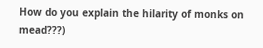How do you explain the hilarity of monks on mead???)